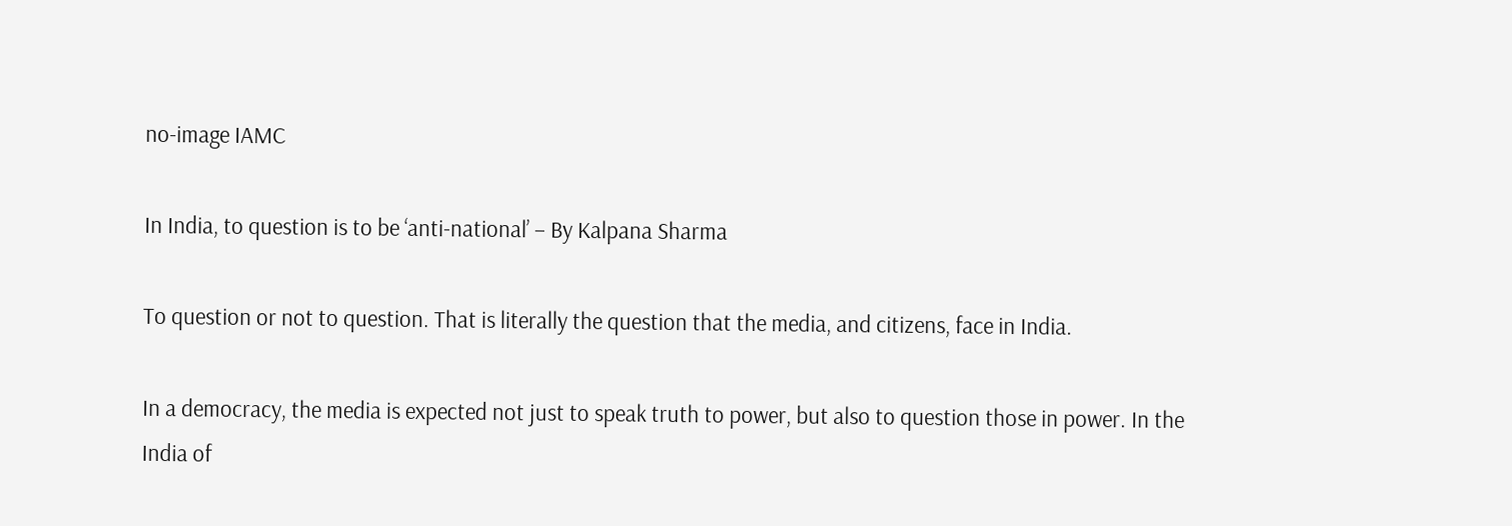no-image IAMC

In India, to question is to be ‘anti-national’ – By Kalpana Sharma

To question or not to question. That is literally the question that the media, and citizens, face in India.

In a democracy, the media is expected not just to speak truth to power, but also to question those in power. In the India of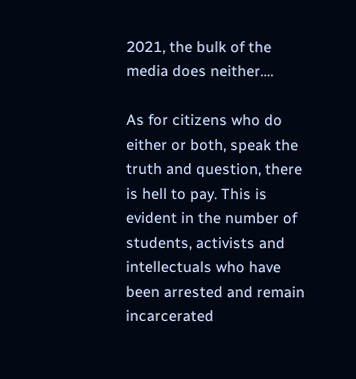2021, the bulk of the media does neither….

As for citizens who do either or both, speak the truth and question, there is hell to pay. This is evident in the number of students, activists and intellectuals who have been arrested and remain incarcerated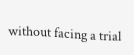without facing a trial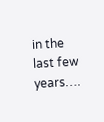in the last few years….